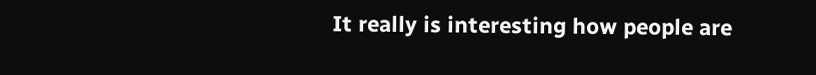It really is interesting how people are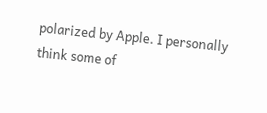polarized by Apple. I personally think some of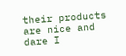their products are nice and dare I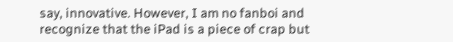say, innovative. However, I am no fanboi and recognize that the iPad is a piece of crap but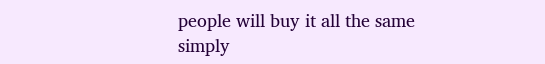people will buy it all the same simply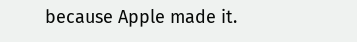because Apple made it.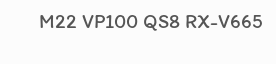M22 VP100 QS8 RX-V665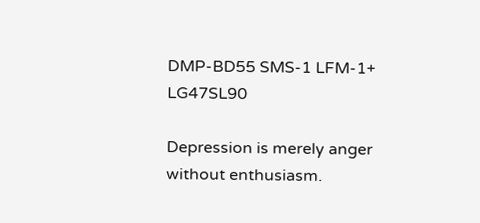DMP-BD55 SMS-1 LFM-1+ LG47SL90

Depression is merely anger without enthusiasm.